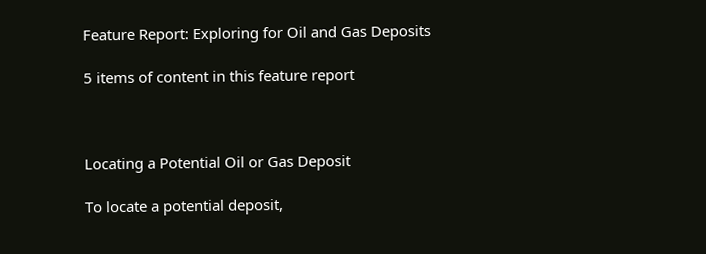Feature Report: Exploring for Oil and Gas Deposits

5 items of content in this feature report



Locating a Potential Oil or Gas Deposit

To locate a potential deposit,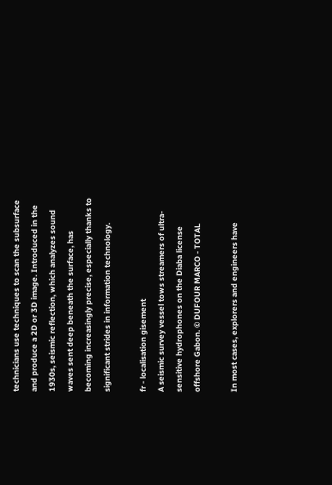technicians use techniques to scan the subsurface and produce a 2D or 3D image. Introduced in the 1930s, seismic reflection, which analyzes sound waves sent deep beneath the surface, has becoming increasingly precise, especially thanks to significant strides in information technology.

fr - localisation gisement
A seismic survey vessel tows streamers of ultra-sensitive hydrophones on the Diaba license offshore Gabon. © DUFOUR MARCO - TOTAL

In most cases, explorers and engineers have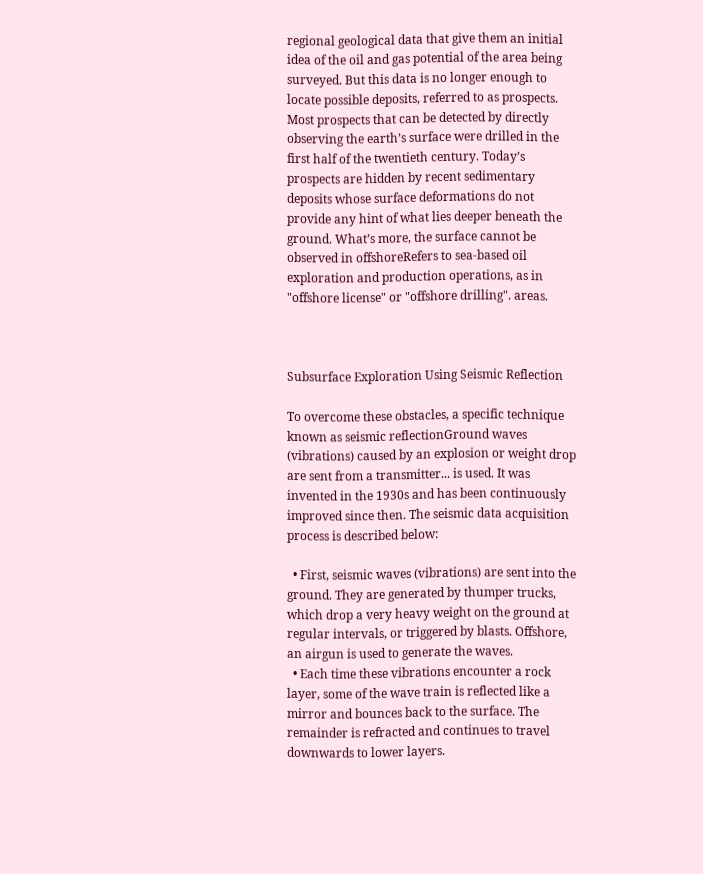regional geological data that give them an initial idea of the oil and gas potential of the area being surveyed. But this data is no longer enough to locate possible deposits, referred to as prospects. Most prospects that can be detected by directly observing the earth’s surface were drilled in the first half of the twentieth century. Today’s prospects are hidden by recent sedimentary deposits whose surface deformations do not provide any hint of what lies deeper beneath the ground. What’s more, the surface cannot be observed in offshoreRefers to sea-based oil exploration and production operations, as in "offshore license" or "offshore drilling". areas.



Subsurface Exploration Using Seismic Reflection

To overcome these obstacles, a specific technique known as seismic reflectionGround waves (vibrations) caused by an explosion or weight drop are sent from a transmitter... is used. It was invented in the 1930s and has been continuously improved since then. The seismic data acquisition process is described below:

  • First, seismic waves (vibrations) are sent into the ground. They are generated by thumper trucks, which drop a very heavy weight on the ground at regular intervals, or triggered by blasts. Offshore, an airgun is used to generate the waves.
  • Each time these vibrations encounter a rock layer, some of the wave train is reflected like a mirror and bounces back to the surface. The remainder is refracted and continues to travel downwards to lower layers.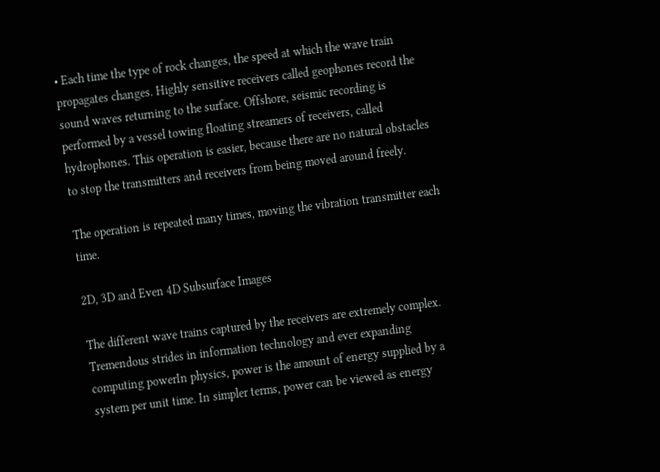• Each time the type of rock changes, the speed at which the wave train propagates changes. Highly sensitive receivers called geophones record the sound waves returning to the surface. Offshore, seismic recording is performed by a vessel towing floating streamers of receivers, called hydrophones. This operation is easier, because there are no natural obstacles to stop the transmitters and receivers from being moved around freely.

The operation is repeated many times, moving the vibration transmitter each time.

2D, 3D and Even 4D Subsurface Images

The different wave trains captured by the receivers are extremely complex. Tremendous strides in information technology and ever expanding computing powerIn physics, power is the amount of energy supplied by a system per unit time. In simpler terms, power can be viewed as energy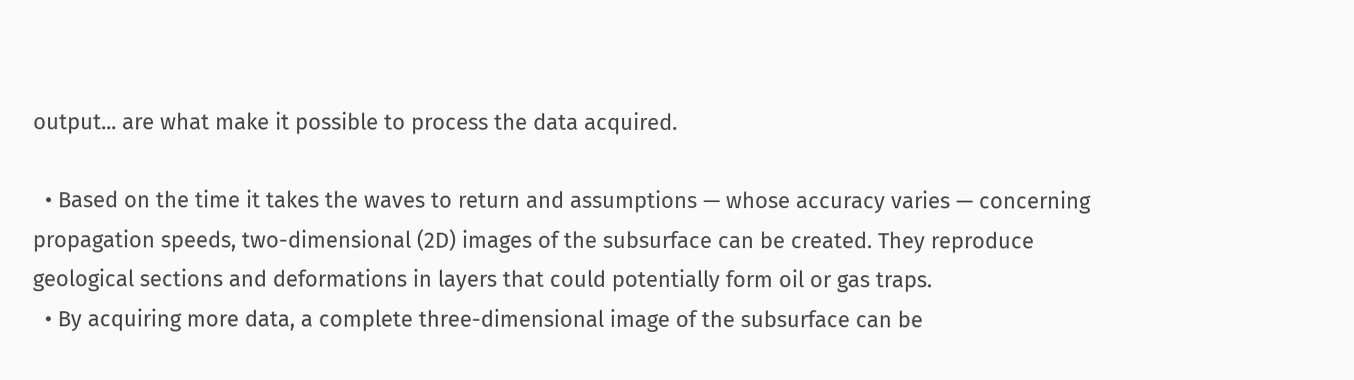output... are what make it possible to process the data acquired.

  • Based on the time it takes the waves to return and assumptions — whose accuracy varies — concerning propagation speeds, two-dimensional (2D) images of the subsurface can be created. They reproduce geological sections and deformations in layers that could potentially form oil or gas traps.
  • By acquiring more data, a complete three-dimensional image of the subsurface can be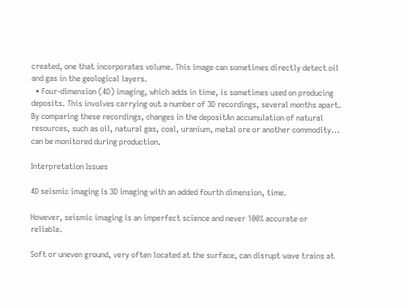created, one that incorporates volume. This image can sometimes directly detect oil and gas in the geological layers.
  • Four-dimension (4D) imaging, which adds in time, is sometimes used on producing deposits. This involves carrying out a number of 3D recordings, several months apart. By comparing these recordings, changes in the depositAn accumulation of natural resources, such as oil, natural gas, coal, uranium, metal ore or another commodity... can be monitored during production.

Interpretation Issues

4D seismic imaging is 3D imaging with an added fourth dimension, time.

However, seismic imaging is an imperfect science and never 100% accurate or reliable.

Soft or uneven ground, very often located at the surface, can disrupt wave trains at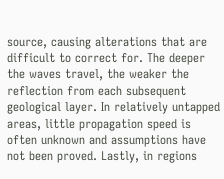source, causing alterations that are difficult to correct for. The deeper the waves travel, the weaker the reflection from each subsequent geological layer. In relatively untapped areas, little propagation speed is often unknown and assumptions have not been proved. Lastly, in regions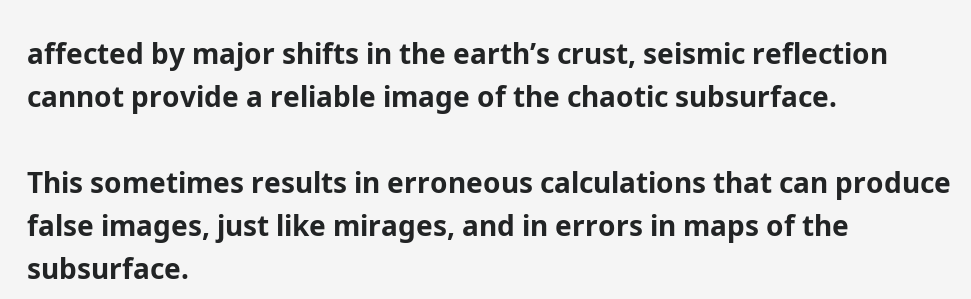affected by major shifts in the earth’s crust, seismic reflection cannot provide a reliable image of the chaotic subsurface.

This sometimes results in erroneous calculations that can produce false images, just like mirages, and in errors in maps of the subsurface.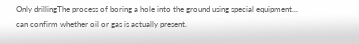Only drillingThe process of boring a hole into the ground using special equipment... can confirm whether oil or gas is actually present.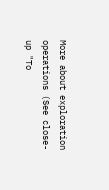More about exploration operations (See close-up "To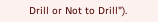Drill or Not to Drill").